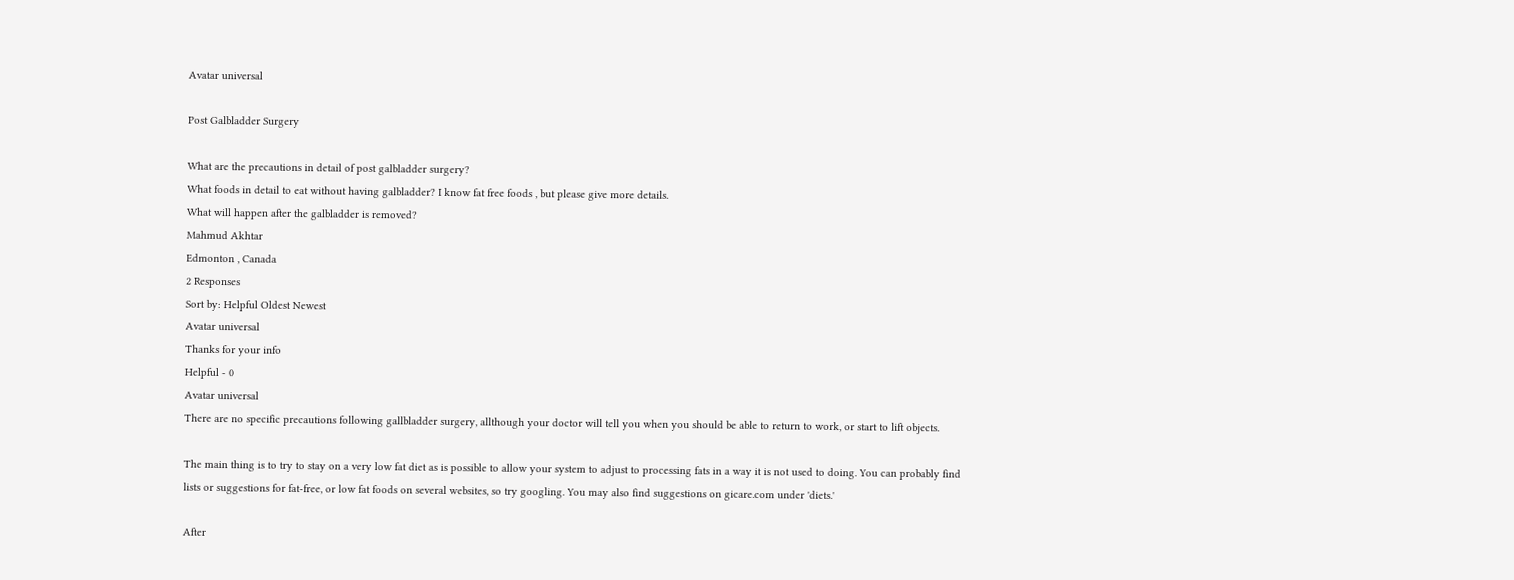Avatar universal

Post Galbladder Surgery

What are the precautions in detail of post galbladder surgery?
What foods in detail to eat without having galbladder? I know fat free foods , but please give more details.
What will happen after the galbladder is removed?
Mahmud Akhtar
Edmonton , Canada
2 Responses
Sort by: Helpful Oldest Newest
Avatar universal
Thanks for your info
Helpful - 0
Avatar universal
There are no specific precautions following gallbladder surgery, allthough your doctor will tell you when you should be able to return to work, or start to lift objects.

The main thing is to try to stay on a very low fat diet as is possible to allow your system to adjust to processing fats in a way it is not used to doing. You can probably find lists or suggestions for fat-free, or low fat foods on several websites, so try googling. You may also find suggestions on gicare.com under 'diets.'

After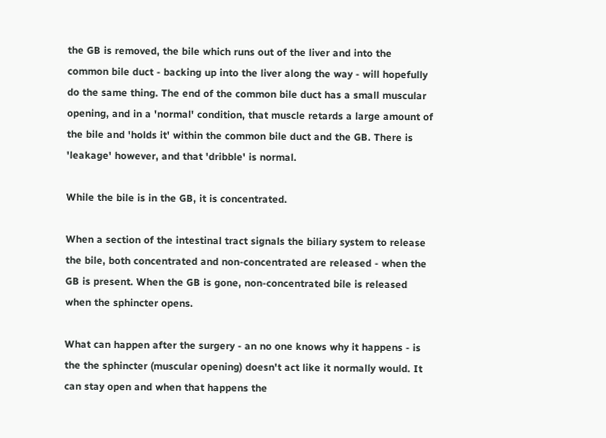the GB is removed, the bile which runs out of the liver and into the common bile duct - backing up into the liver along the way - will hopefully do the same thing. The end of the common bile duct has a small muscular opening, and in a 'normal' condition, that muscle retards a large amount of the bile and 'holds it' within the common bile duct and the GB. There is 'leakage' however, and that 'dribble' is normal.

While the bile is in the GB, it is concentrated.

When a section of the intestinal tract signals the biliary system to release the bile, both concentrated and non-concentrated are released - when the GB is present. When the GB is gone, non-concentrated bile is released when the sphincter opens.

What can happen after the surgery - an no one knows why it happens - is the the sphincter (muscular opening) doesn't act like it normally would. It can stay open and when that happens the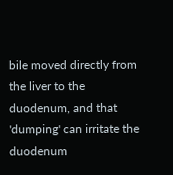bile moved directly from the liver to the duodenum, and that 'dumping' can irritate the duodenum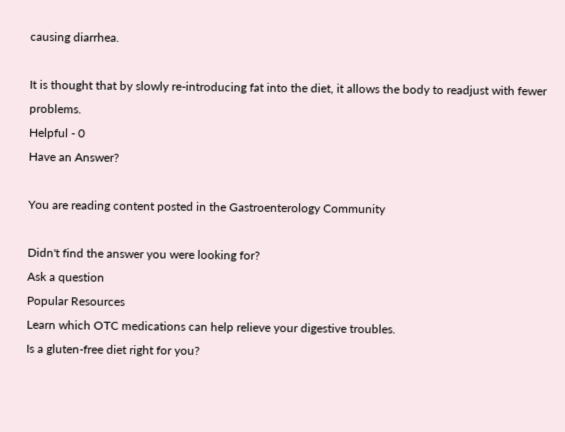causing diarrhea.

It is thought that by slowly re-introducing fat into the diet, it allows the body to readjust with fewer problems.
Helpful - 0
Have an Answer?

You are reading content posted in the Gastroenterology Community

Didn't find the answer you were looking for?
Ask a question
Popular Resources
Learn which OTC medications can help relieve your digestive troubles.
Is a gluten-free diet right for you?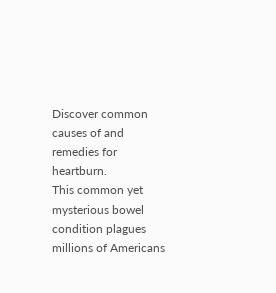Discover common causes of and remedies for heartburn.
This common yet mysterious bowel condition plagues millions of Americans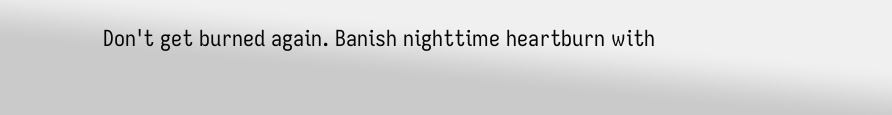Don't get burned again. Banish nighttime heartburn with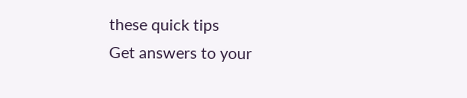these quick tips
Get answers to your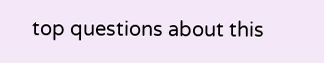top questions about this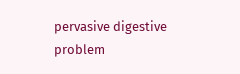pervasive digestive problem